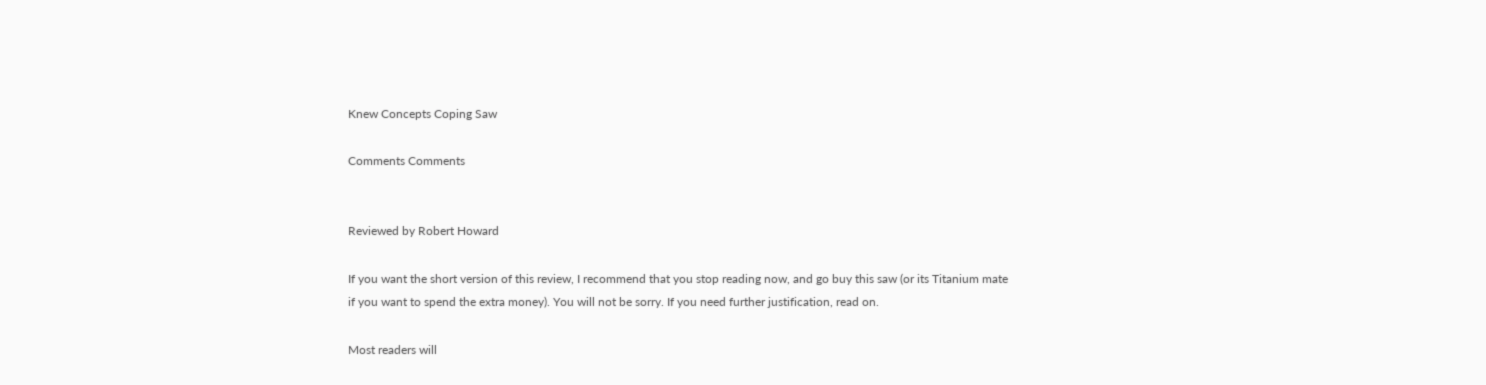Knew Concepts Coping Saw

Comments Comments


Reviewed by Robert Howard

If you want the short version of this review, I recommend that you stop reading now, and go buy this saw (or its Titanium mate
if you want to spend the extra money). You will not be sorry. If you need further justification, read on.

Most readers will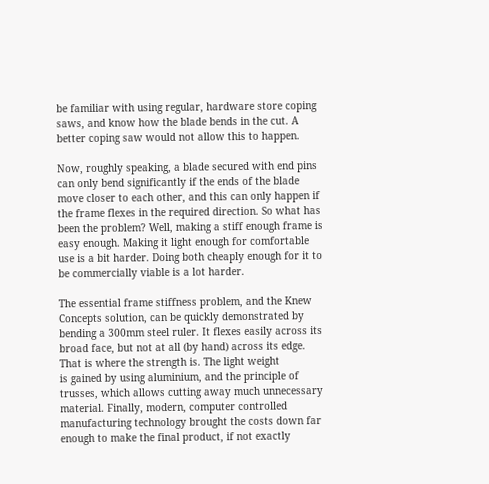be familiar with using regular, hardware store coping saws, and know how the blade bends in the cut. A better coping saw would not allow this to happen.

Now, roughly speaking, a blade secured with end pins can only bend significantly if the ends of the blade move closer to each other, and this can only happen if the frame flexes in the required direction. So what has been the problem? Well, making a stiff enough frame is easy enough. Making it light enough for comfortable use is a bit harder. Doing both cheaply enough for it to be commercially viable is a lot harder.

The essential frame stiffness problem, and the Knew Concepts solution, can be quickly demonstrated by bending a 300mm steel ruler. It flexes easily across its broad face, but not at all (by hand) across its edge. That is where the strength is. The light weight
is gained by using aluminium, and the principle of trusses, which allows cutting away much unnecessary material. Finally, modern, computer controlled manufacturing technology brought the costs down far enough to make the final product, if not exactly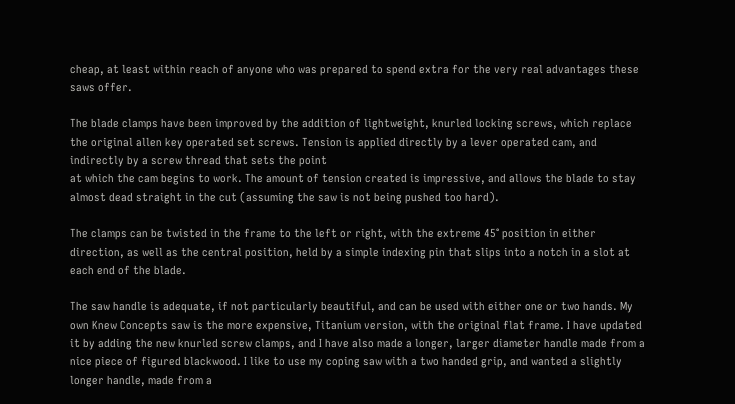cheap, at least within reach of anyone who was prepared to spend extra for the very real advantages these saws offer.

The blade clamps have been improved by the addition of lightweight, knurled locking screws, which replace the original allen key operated set screws. Tension is applied directly by a lever operated cam, and indirectly by a screw thread that sets the point
at which the cam begins to work. The amount of tension created is impressive, and allows the blade to stay almost dead straight in the cut (assuming the saw is not being pushed too hard).

The clamps can be twisted in the frame to the left or right, with the extreme 45° position in either direction, as well as the central position, held by a simple indexing pin that slips into a notch in a slot at each end of the blade.

The saw handle is adequate, if not particularly beautiful, and can be used with either one or two hands. My own Knew Concepts saw is the more expensive, Titanium version, with the original flat frame. I have updated it by adding the new knurled screw clamps, and I have also made a longer, larger diameter handle made from a nice piece of figured blackwood. I like to use my coping saw with a two handed grip, and wanted a slightly longer handle, made from a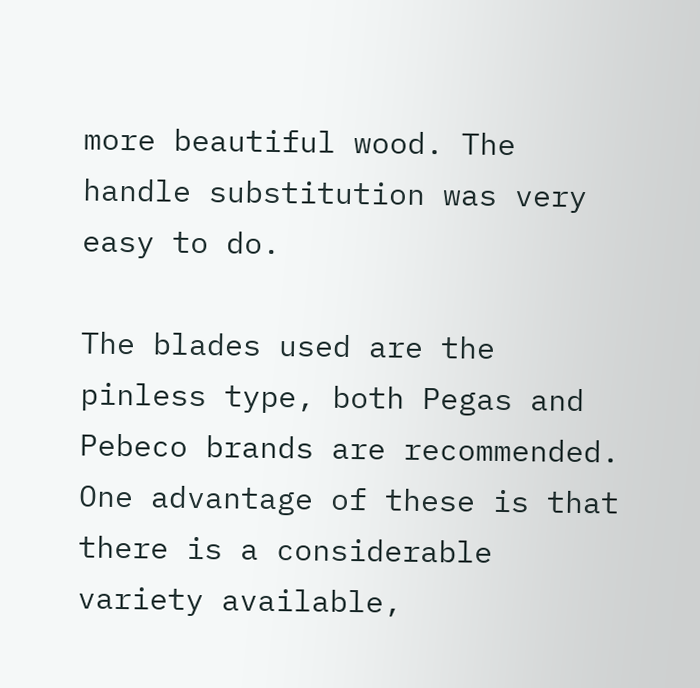more beautiful wood. The handle substitution was very easy to do.

The blades used are the pinless type, both Pegas and Pebeco brands are recommended. One advantage of these is that there is a considerable variety available,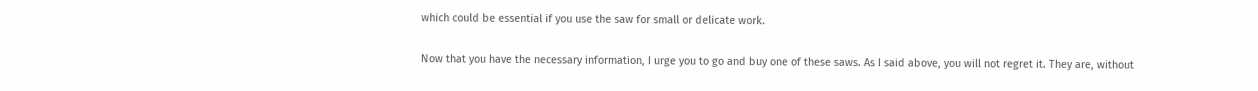which could be essential if you use the saw for small or delicate work.

Now that you have the necessary information, I urge you to go and buy one of these saws. As I said above, you will not regret it. They are, without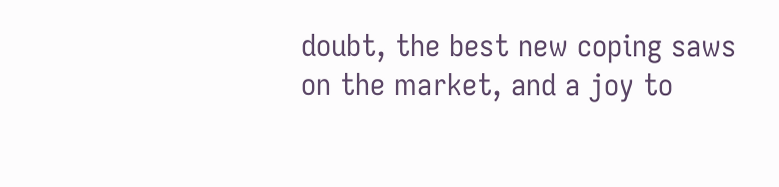doubt, the best new coping saws on the market, and a joy to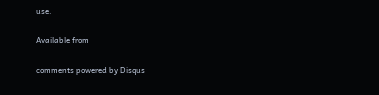use.

Available from

comments powered by Disqus